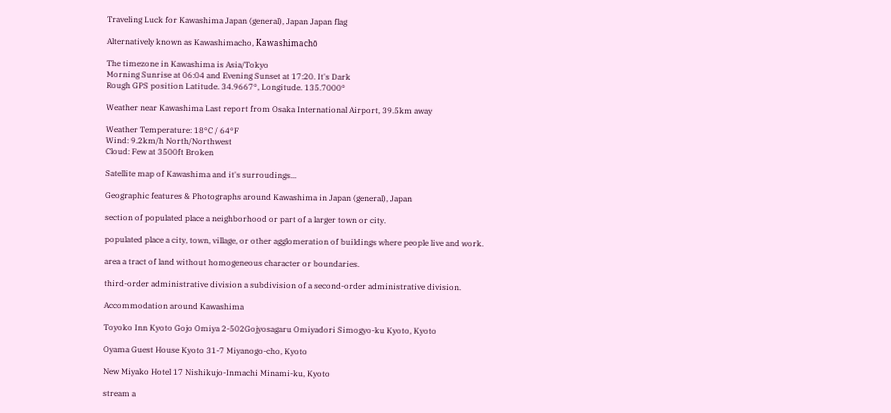Traveling Luck for Kawashima Japan (general), Japan Japan flag

Alternatively known as Kawashimacho, Kawashimachō

The timezone in Kawashima is Asia/Tokyo
Morning Sunrise at 06:04 and Evening Sunset at 17:20. It's Dark
Rough GPS position Latitude. 34.9667°, Longitude. 135.7000°

Weather near Kawashima Last report from Osaka International Airport, 39.5km away

Weather Temperature: 18°C / 64°F
Wind: 9.2km/h North/Northwest
Cloud: Few at 3500ft Broken

Satellite map of Kawashima and it's surroudings...

Geographic features & Photographs around Kawashima in Japan (general), Japan

section of populated place a neighborhood or part of a larger town or city.

populated place a city, town, village, or other agglomeration of buildings where people live and work.

area a tract of land without homogeneous character or boundaries.

third-order administrative division a subdivision of a second-order administrative division.

Accommodation around Kawashima

Toyoko Inn Kyoto Gojo Omiya 2-502Gojyosagaru Omiyadori Simogyo-ku Kyoto, Kyoto

Oyama Guest House Kyoto 31-7 Miyanogo-cho, Kyoto

New Miyako Hotel 17 Nishikujo-Inmachi Minami-ku, Kyoto

stream a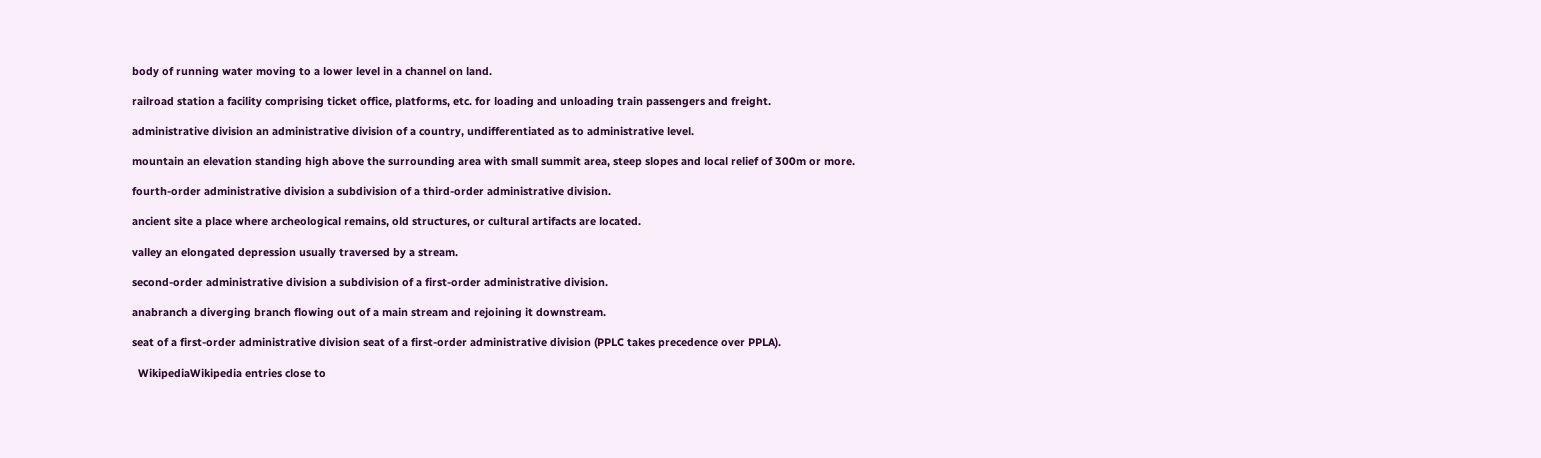body of running water moving to a lower level in a channel on land.

railroad station a facility comprising ticket office, platforms, etc. for loading and unloading train passengers and freight.

administrative division an administrative division of a country, undifferentiated as to administrative level.

mountain an elevation standing high above the surrounding area with small summit area, steep slopes and local relief of 300m or more.

fourth-order administrative division a subdivision of a third-order administrative division.

ancient site a place where archeological remains, old structures, or cultural artifacts are located.

valley an elongated depression usually traversed by a stream.

second-order administrative division a subdivision of a first-order administrative division.

anabranch a diverging branch flowing out of a main stream and rejoining it downstream.

seat of a first-order administrative division seat of a first-order administrative division (PPLC takes precedence over PPLA).

  WikipediaWikipedia entries close to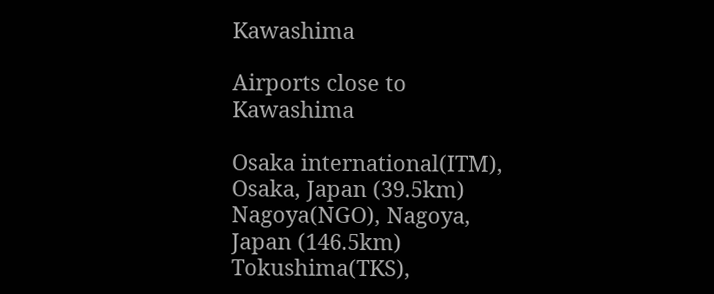Kawashima

Airports close to Kawashima

Osaka international(ITM), Osaka, Japan (39.5km)
Nagoya(NGO), Nagoya, Japan (146.5km)
Tokushima(TKS),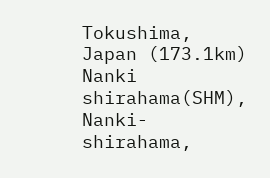Tokushima, Japan (173.1km)
Nanki shirahama(SHM), Nanki-shirahama,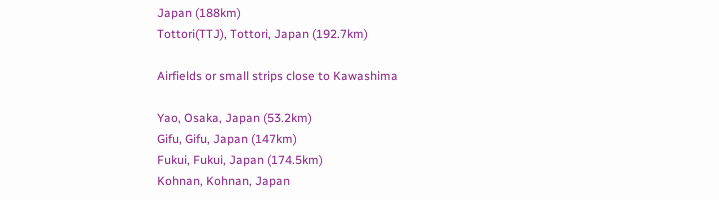Japan (188km)
Tottori(TTJ), Tottori, Japan (192.7km)

Airfields or small strips close to Kawashima

Yao, Osaka, Japan (53.2km)
Gifu, Gifu, Japan (147km)
Fukui, Fukui, Japan (174.5km)
Kohnan, Kohnan, Japan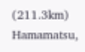(211.3km)
Hamamatsu,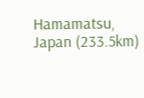Hamamatsu, Japan (233.5km)